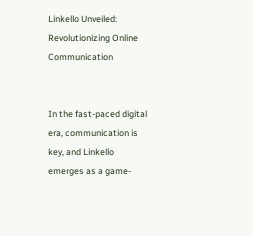Linkello Unveiled: Revolutionizing Online Communication


In the fast-paced digital era, communication is key, and Linkello emerges as a game-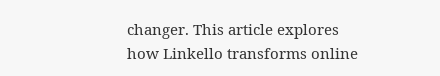changer. This article explores how Linkello transforms online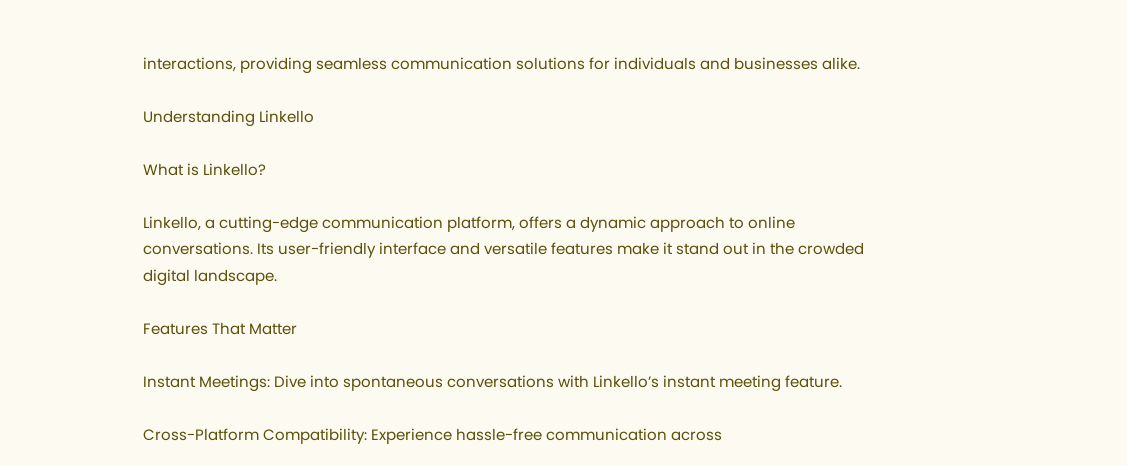interactions, providing seamless communication solutions for individuals and businesses alike.

Understanding Linkello

What is Linkello?

Linkello, a cutting-edge communication platform, offers a dynamic approach to online conversations. Its user-friendly interface and versatile features make it stand out in the crowded digital landscape.

Features That Matter

Instant Meetings: Dive into spontaneous conversations with Linkello’s instant meeting feature.

Cross-Platform Compatibility: Experience hassle-free communication across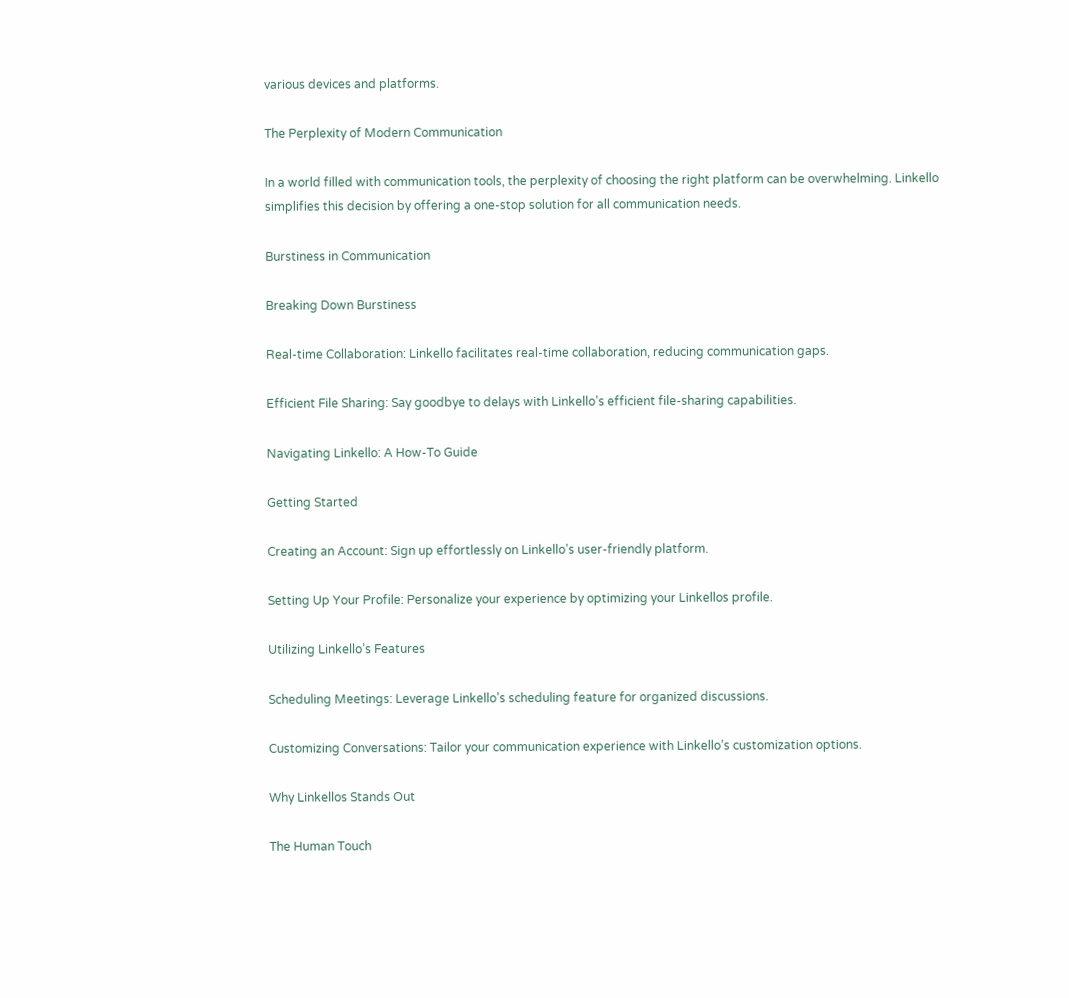various devices and platforms.

The Perplexity of Modern Communication

In a world filled with communication tools, the perplexity of choosing the right platform can be overwhelming. Linkello simplifies this decision by offering a one-stop solution for all communication needs.

Burstiness in Communication

Breaking Down Burstiness

Real-time Collaboration: Linkello facilitates real-time collaboration, reducing communication gaps.

Efficient File Sharing: Say goodbye to delays with Linkello’s efficient file-sharing capabilities.

Navigating Linkello: A How-To Guide

Getting Started

Creating an Account: Sign up effortlessly on Linkello’s user-friendly platform.

Setting Up Your Profile: Personalize your experience by optimizing your Linkellos profile.

Utilizing Linkello’s Features

Scheduling Meetings: Leverage Linkello’s scheduling feature for organized discussions.

Customizing Conversations: Tailor your communication experience with Linkello’s customization options.

Why Linkellos Stands Out

The Human Touch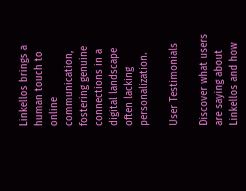Linkellos brings a human touch to online communication, fostering genuine connections in a digital landscape often lacking personalization.

User Testimonials

Discover what users are saying about Linkellos and how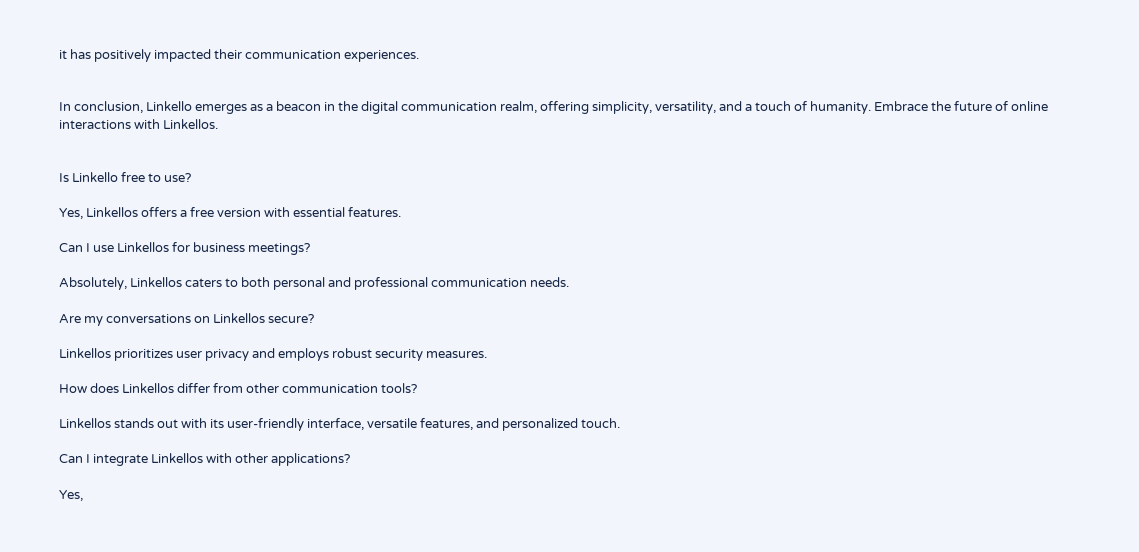it has positively impacted their communication experiences.


In conclusion, Linkello emerges as a beacon in the digital communication realm, offering simplicity, versatility, and a touch of humanity. Embrace the future of online interactions with Linkellos.


Is Linkello free to use?

Yes, Linkellos offers a free version with essential features.

Can I use Linkellos for business meetings?

Absolutely, Linkellos caters to both personal and professional communication needs.

Are my conversations on Linkellos secure?

Linkellos prioritizes user privacy and employs robust security measures.

How does Linkellos differ from other communication tools?

Linkellos stands out with its user-friendly interface, versatile features, and personalized touch.

Can I integrate Linkellos with other applications?

Yes,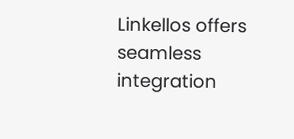Linkellos offers seamless integration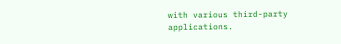with various third-party applications.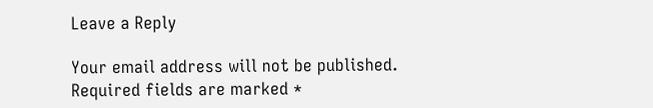Leave a Reply

Your email address will not be published. Required fields are marked *